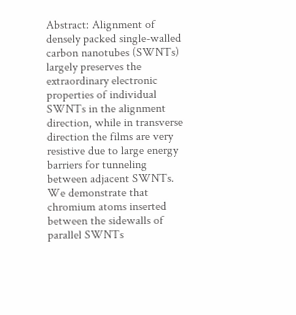Abstract: Alignment of densely packed single-walled carbon nanotubes (SWNTs) largely preserves the extraordinary electronic properties of individual SWNTs in the alignment direction, while in transverse direction the films are very resistive due to large energy barriers for tunneling between adjacent SWNTs. We demonstrate that chromium atoms inserted between the sidewalls of parallel SWNTs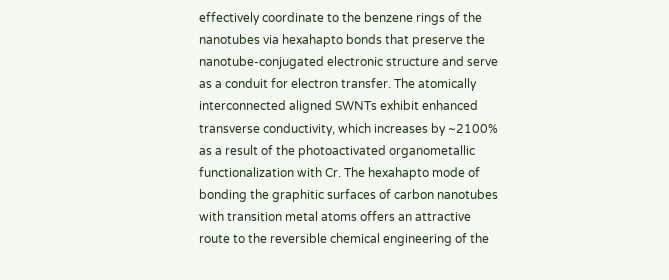effectively coordinate to the benzene rings of the nanotubes via hexahapto bonds that preserve the nanotube-conjugated electronic structure and serve as a conduit for electron transfer. The atomically interconnected aligned SWNTs exhibit enhanced transverse conductivity, which increases by ~2100% as a result of the photoactivated organometallic functionalization with Cr. The hexahapto mode of bonding the graphitic surfaces of carbon nanotubes with transition metal atoms offers an attractive route to the reversible chemical engineering of the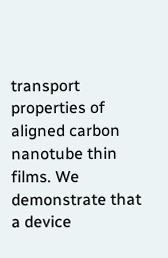transport properties of aligned carbon nanotube thin films. We demonstrate that a device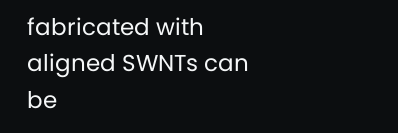fabricated with aligned SWNTs can be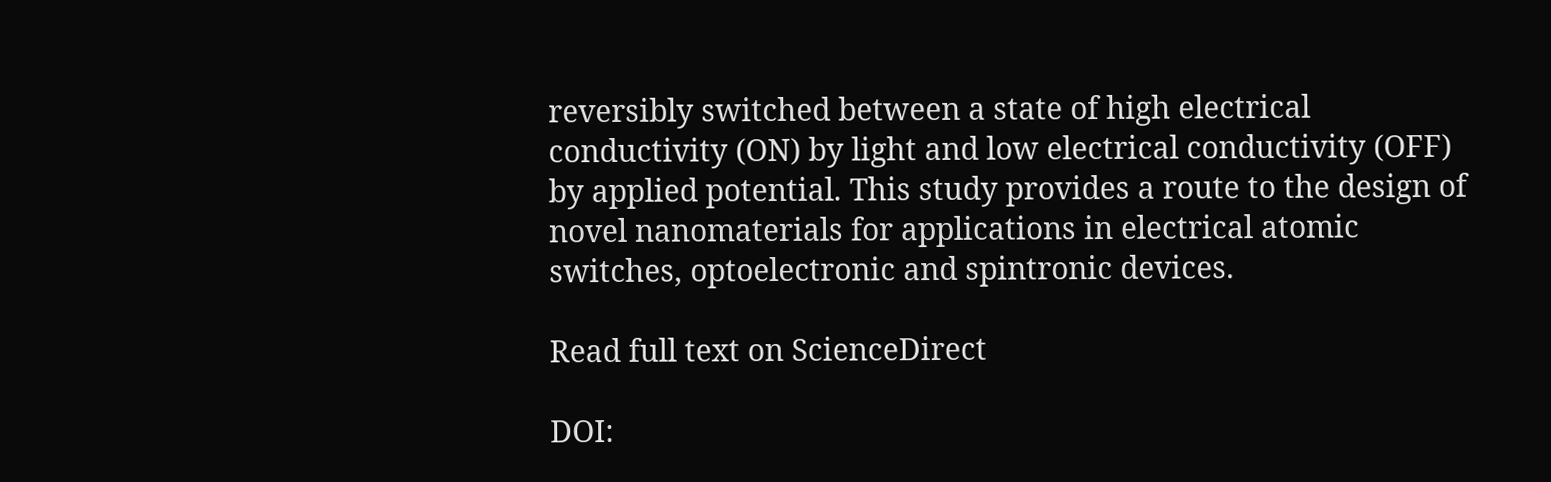reversibly switched between a state of high electrical conductivity (ON) by light and low electrical conductivity (OFF) by applied potential. This study provides a route to the design of novel nanomaterials for applications in electrical atomic switches, optoelectronic and spintronic devices.

Read full text on ScienceDirect

DOI: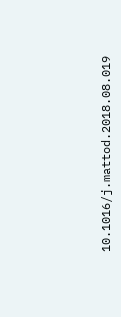10.1016/j.mattod.2018.08.019